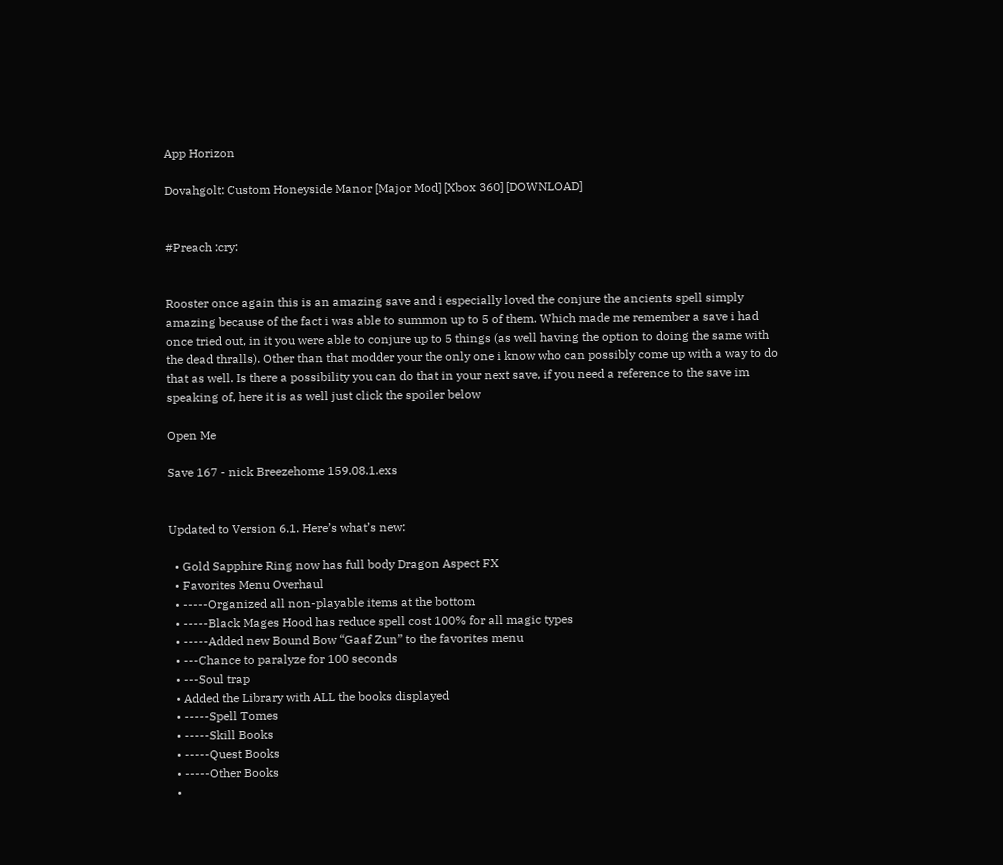App Horizon

Dovahgolt: Custom Honeyside Manor [Major Mod] [Xbox 360] [DOWNLOAD]


#Preach :cry:


Rooster once again this is an amazing save and i especially loved the conjure the ancients spell simply amazing because of the fact i was able to summon up to 5 of them. Which made me remember a save i had once tried out, in it you were able to conjure up to 5 things (as well having the option to doing the same with the dead thralls). Other than that modder your the only one i know who can possibly come up with a way to do that as well. Is there a possibility you can do that in your next save, if you need a reference to the save im speaking of, here it is as well just click the spoiler below

Open Me

Save 167 - nick Breezehome 159.08.1.exs


Updated to Version 6.1. Here’s what’s new:

  • Gold Sapphire Ring now has full body Dragon Aspect FX
  • Favorites Menu Overhaul
  • -----Organized all non-playable items at the bottom
  • -----Black Mages Hood has reduce spell cost 100% for all magic types
  • -----Added new Bound Bow “Gaaf Zun” to the favorites menu
  • ---Chance to paralyze for 100 seconds
  • ---Soul trap
  • Added the Library with ALL the books displayed
  • -----Spell Tomes
  • -----Skill Books
  • -----Quest Books
  • -----Other Books
  •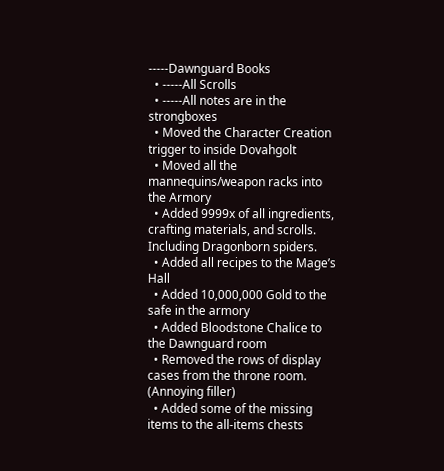-----Dawnguard Books
  • -----All Scrolls
  • -----All notes are in the strongboxes
  • Moved the Character Creation trigger to inside Dovahgolt
  • Moved all the mannequins/weapon racks into the Armory
  • Added 9999x of all ingredients, crafting materials, and scrolls. Including Dragonborn spiders.
  • Added all recipes to the Mage’s Hall
  • Added 10,000,000 Gold to the safe in the armory
  • Added Bloodstone Chalice to the Dawnguard room
  • Removed the rows of display cases from the throne room. (Annoying filler)
  • Added some of the missing items to the all-items chests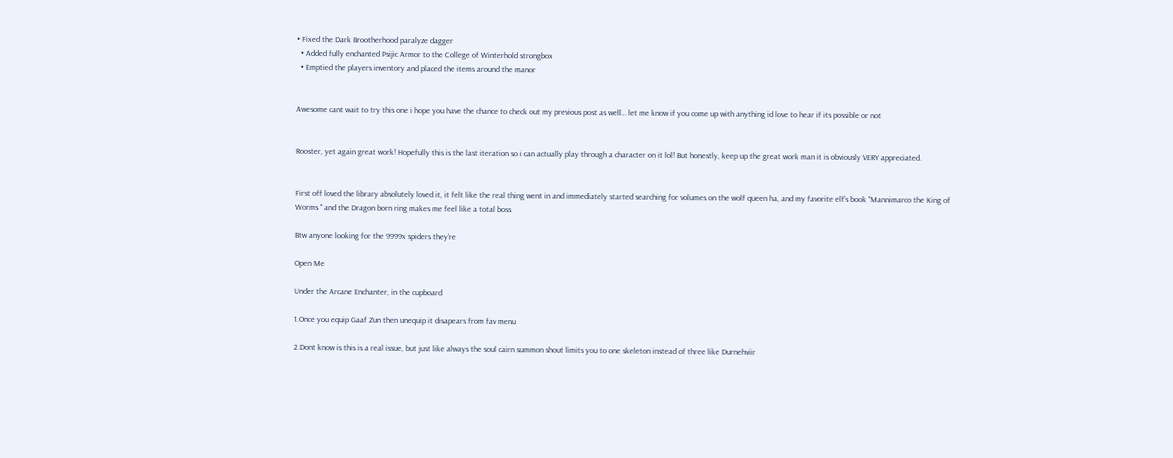• Fixed the Dark Brootherhood paralyze dagger
  • Added fully enchanted Psijic Armor to the College of Winterhold strongbox
  • Emptied the players inventory and placed the items around the manor


Awesome cant wait to try this one i hope you have the chance to check out my previous post as well… let me know if you come up with anything id love to hear if its possible or not


Rooster, yet again great work! Hopefully this is the last iteration so i can actually play through a character on it lol! But honestly, keep up the great work man it is obviously VERY appreciated.


First off loved the library absolutely loved it, it felt like the real thing went in and immediately started searching for volumes on the wolf queen ha, and my favorite elf’s book "Mannimarco the King of Worms " and the Dragon born ring makes me feel like a total boss

Btw anyone looking for the 9999x spiders they’re

Open Me

Under the Arcane Enchanter, in the cupboard

1.Once you equip Gaaf Zun then unequip it disapears from fav menu

2.Dont know is this is a real issue, but just like always the soul cairn summon shout limits you to one skeleton instead of three like Durnehviir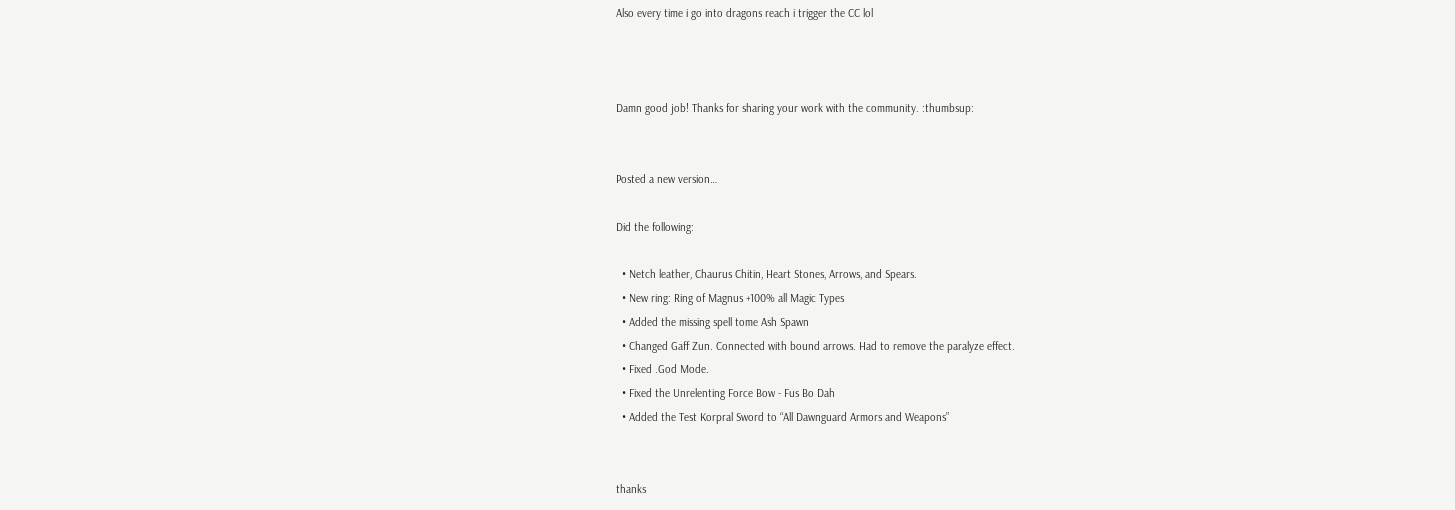Also every time i go into dragons reach i trigger the CC lol



Damn good job! Thanks for sharing your work with the community. :thumbsup:


Posted a new version…

Did the following:

  • Netch leather, Chaurus Chitin, Heart Stones, Arrows, and Spears.
  • New ring: Ring of Magnus +100% all Magic Types
  • Added the missing spell tome Ash Spawn
  • Changed Gaff Zun. Connected with bound arrows. Had to remove the paralyze effect.
  • Fixed .God Mode.
  • Fixed the Unrelenting Force Bow - Fus Bo Dah
  • Added the Test Korpral Sword to “All Dawnguard Armors and Weapons”


thanks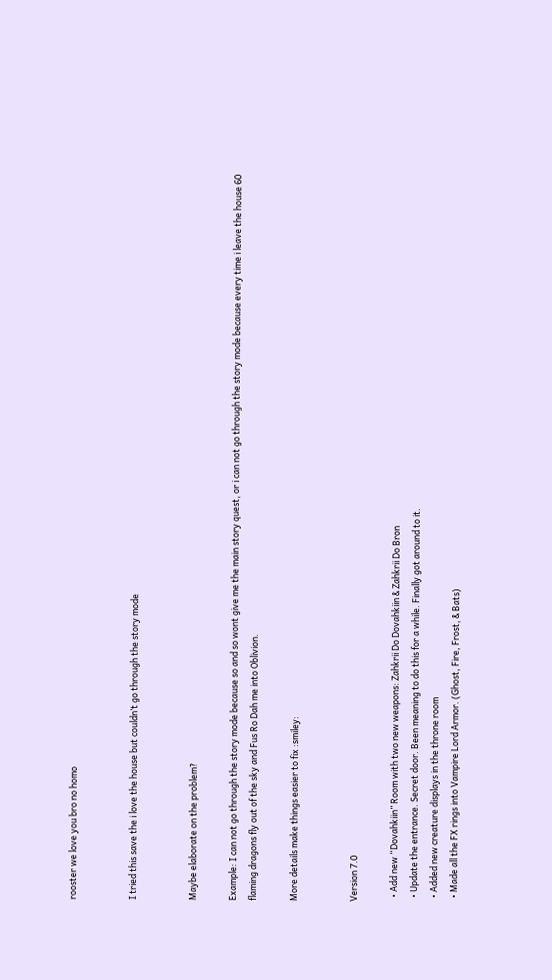rooster we love you bro no homo


I tried this save the i love the house but couldn’t go through the story mode


Maybe elaborate on the problem?

Example: I can not go through the story mode because so and so wont give me the main story quest, or i can not go through the story mode because every time i leave the house 60 flaming dragons fly out of the sky and Fus Ro Dah me into Oblivion.

More details make things easier to fix :smiley:


Version 7.0

  • Add new “Dovahkiin” Room with two new weapons: Zahkrii Do Dovahkiin & Zahkrii Do Bron
  • Update the entrance. Secret door. Been meaning to do this for a while. Finally got around to it.
  • Added new creature displays in the throne room
  • Made all the FX rings into Vampire Lord Armor. (Ghost, Fire, Frost, & Bats)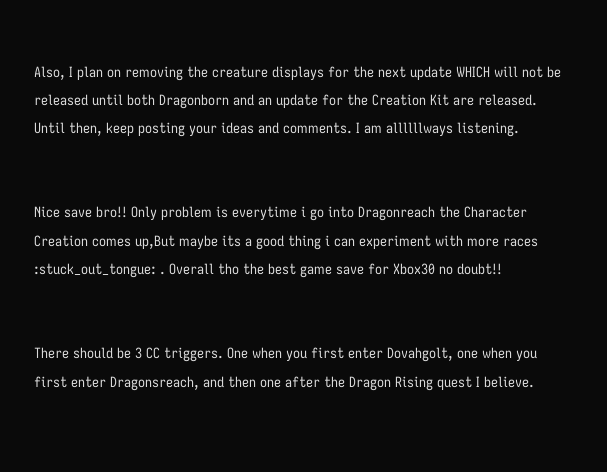Also, I plan on removing the creature displays for the next update WHICH will not be released until both Dragonborn and an update for the Creation Kit are released. Until then, keep posting your ideas and comments. I am allllllways listening.


Nice save bro!! Only problem is everytime i go into Dragonreach the Character Creation comes up,But maybe its a good thing i can experiment with more races :stuck_out_tongue: . Overall tho the best game save for Xbox30 no doubt!!


There should be 3 CC triggers. One when you first enter Dovahgolt, one when you first enter Dragonsreach, and then one after the Dragon Rising quest I believe.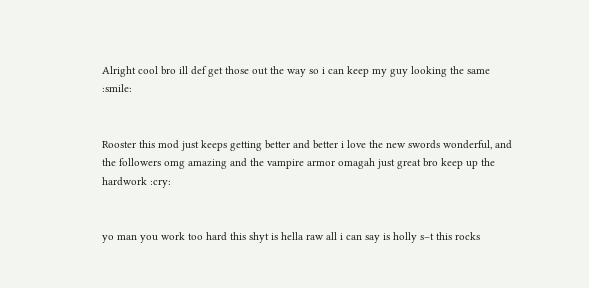Alright cool bro ill def get those out the way so i can keep my guy looking the same :smile:


Rooster this mod just keeps getting better and better i love the new swords wonderful, and the followers omg amazing and the vampire armor omagah just great bro keep up the hardwork :cry:


yo man you work too hard this shyt is hella raw all i can say is holly s–t this rocks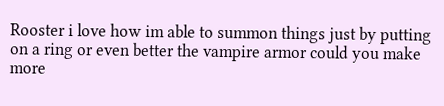Rooster i love how im able to summon things just by putting on a ring or even better the vampire armor could you make more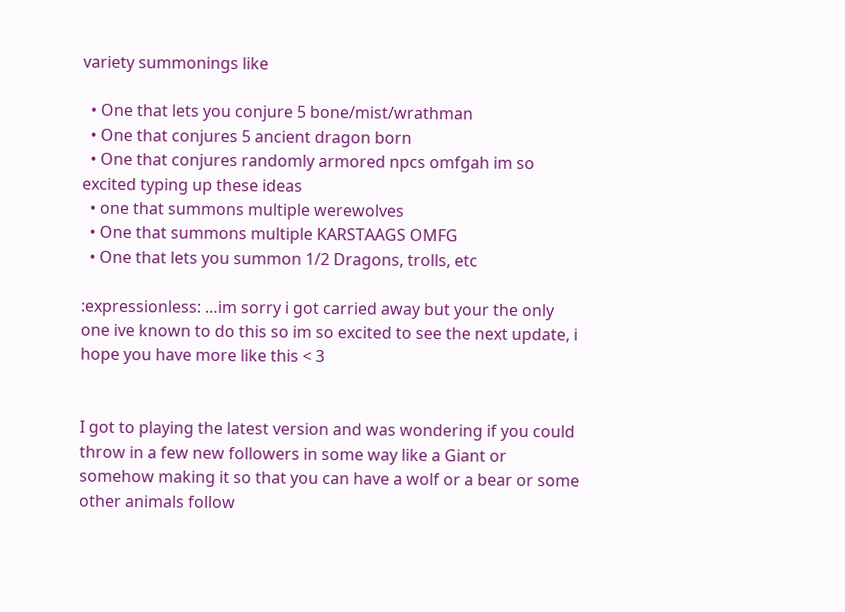variety summonings like

  • One that lets you conjure 5 bone/mist/wrathman
  • One that conjures 5 ancient dragon born
  • One that conjures randomly armored npcs omfgah im so excited typing up these ideas
  • one that summons multiple werewolves
  • One that summons multiple KARSTAAGS OMFG
  • One that lets you summon 1/2 Dragons, trolls, etc

:expressionless: …im sorry i got carried away but your the only one ive known to do this so im so excited to see the next update, i hope you have more like this < 3


I got to playing the latest version and was wondering if you could throw in a few new followers in some way like a Giant or somehow making it so that you can have a wolf or a bear or some other animals follow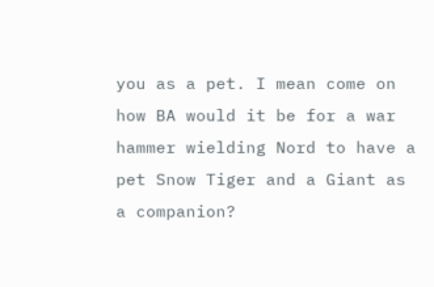you as a pet. I mean come on how BA would it be for a war hammer wielding Nord to have a pet Snow Tiger and a Giant as a companion?